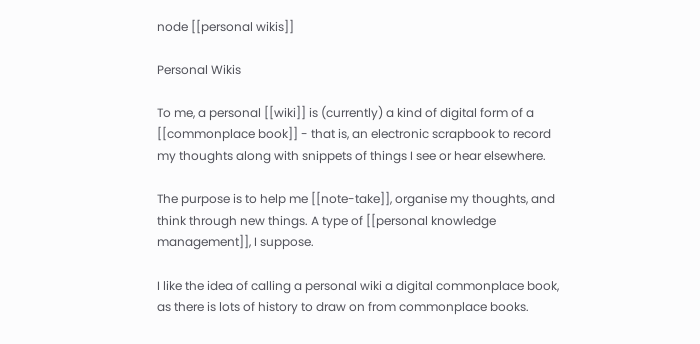node [[personal wikis]]

Personal Wikis

To me, a personal [[wiki]] is (currently) a kind of digital form of a [[commonplace book]] - that is, an electronic scrapbook to record my thoughts along with snippets of things I see or hear elsewhere.

The purpose is to help me [[note-take]], organise my thoughts, and think through new things. A type of [[personal knowledge management]], I suppose.

I like the idea of calling a personal wiki a digital commonplace book, as there is lots of history to draw on from commonplace books.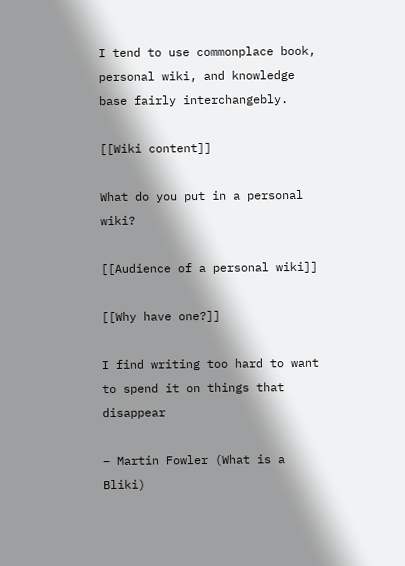I tend to use commonplace book, personal wiki, and knowledge base fairly interchangebly.

[[Wiki content]]

What do you put in a personal wiki?

[[Audience of a personal wiki]]

[[Why have one?]]

I find writing too hard to want to spend it on things that disappear

– Martin Fowler (What is a Bliki)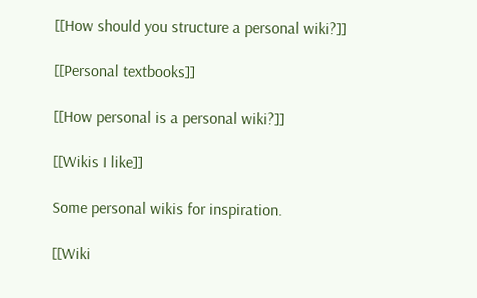[[How should you structure a personal wiki?]]

[[Personal textbooks]]

[[How personal is a personal wiki?]]

[[Wikis I like]]

Some personal wikis for inspiration.

[[Wiki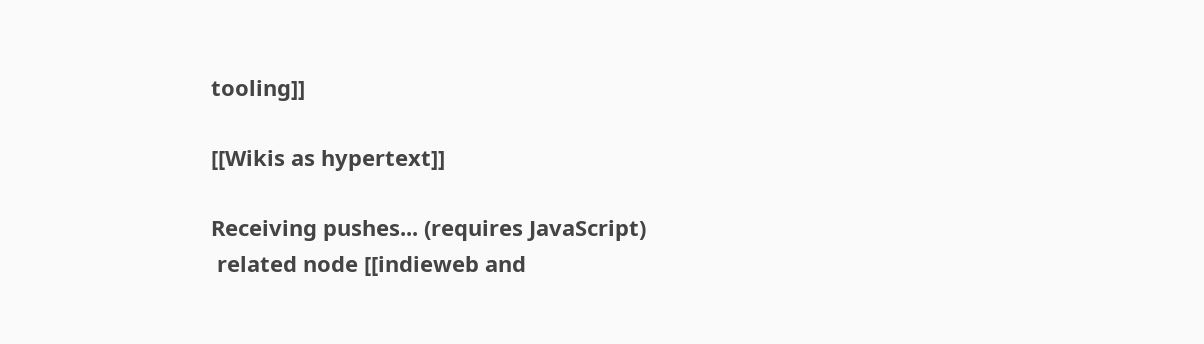tooling]]

[[Wikis as hypertext]]

Receiving pushes... (requires JavaScript)
 related node [[indieweb and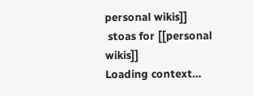personal wikis]]
 stoas for [[personal wikis]]
Loading context...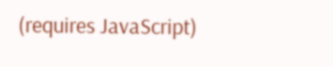(requires JavaScript)